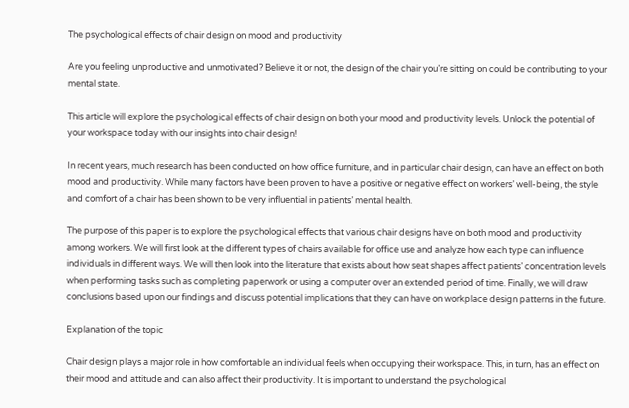The psychological effects of chair design on mood and productivity

Are you feeling unproductive and unmotivated? Believe it or not, the design of the chair you’re sitting on could be contributing to your mental state.

This article will explore the psychological effects of chair design on both your mood and productivity levels. Unlock the potential of your workspace today with our insights into chair design!

In recent years, much research has been conducted on how office furniture, and in particular chair design, can have an effect on both mood and productivity. While many factors have been proven to have a positive or negative effect on workers’ well-being, the style and comfort of a chair has been shown to be very influential in patients’ mental health.

The purpose of this paper is to explore the psychological effects that various chair designs have on both mood and productivity among workers. We will first look at the different types of chairs available for office use and analyze how each type can influence individuals in different ways. We will then look into the literature that exists about how seat shapes affect patients’ concentration levels when performing tasks such as completing paperwork or using a computer over an extended period of time. Finally, we will draw conclusions based upon our findings and discuss potential implications that they can have on workplace design patterns in the future.

Explanation of the topic

Chair design plays a major role in how comfortable an individual feels when occupying their workspace. This, in turn, has an effect on their mood and attitude and can also affect their productivity. It is important to understand the psychological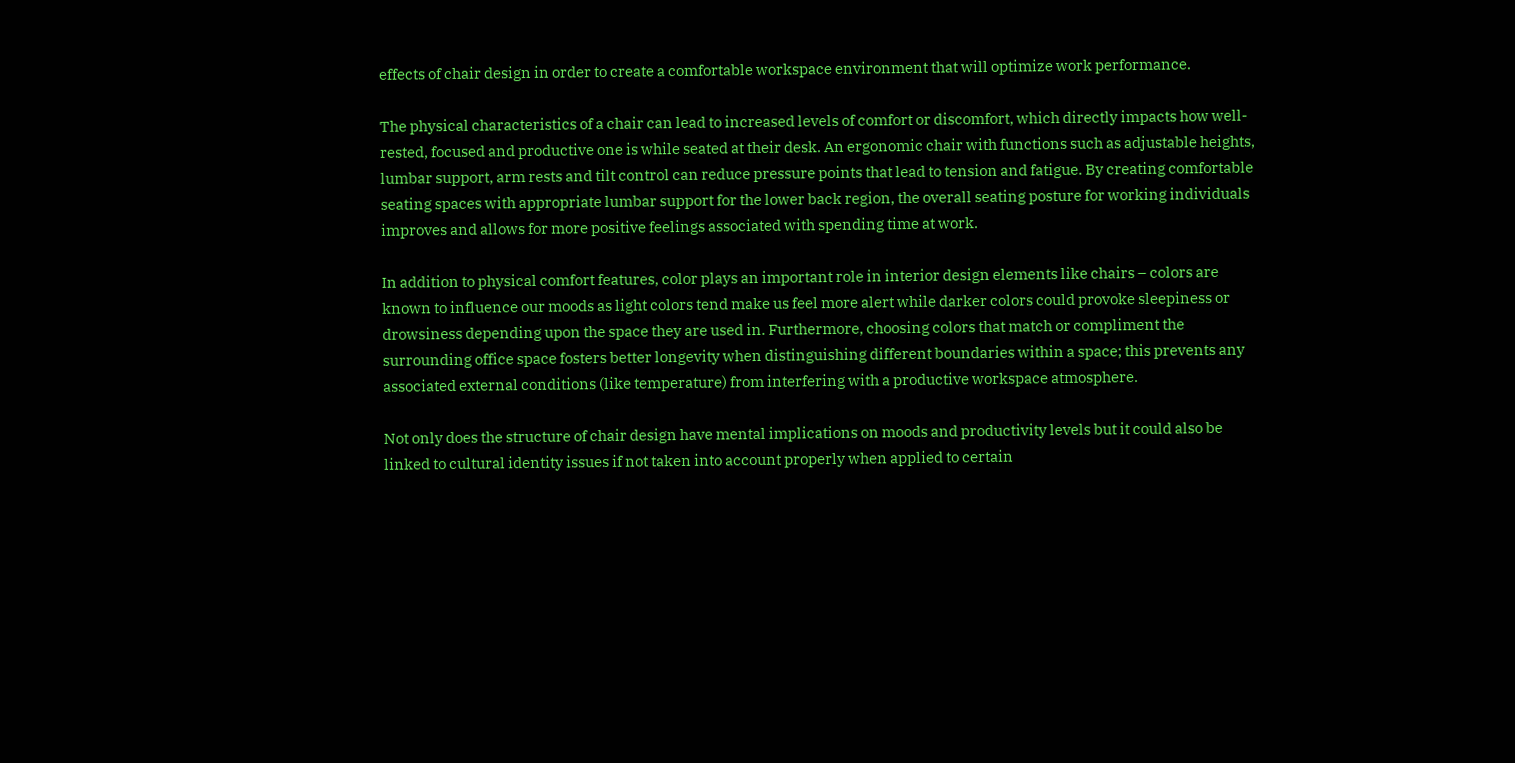effects of chair design in order to create a comfortable workspace environment that will optimize work performance.

The physical characteristics of a chair can lead to increased levels of comfort or discomfort, which directly impacts how well-rested, focused and productive one is while seated at their desk. An ergonomic chair with functions such as adjustable heights, lumbar support, arm rests and tilt control can reduce pressure points that lead to tension and fatigue. By creating comfortable seating spaces with appropriate lumbar support for the lower back region, the overall seating posture for working individuals improves and allows for more positive feelings associated with spending time at work.

In addition to physical comfort features, color plays an important role in interior design elements like chairs – colors are known to influence our moods as light colors tend make us feel more alert while darker colors could provoke sleepiness or drowsiness depending upon the space they are used in. Furthermore, choosing colors that match or compliment the surrounding office space fosters better longevity when distinguishing different boundaries within a space; this prevents any associated external conditions (like temperature) from interfering with a productive workspace atmosphere.

Not only does the structure of chair design have mental implications on moods and productivity levels but it could also be linked to cultural identity issues if not taken into account properly when applied to certain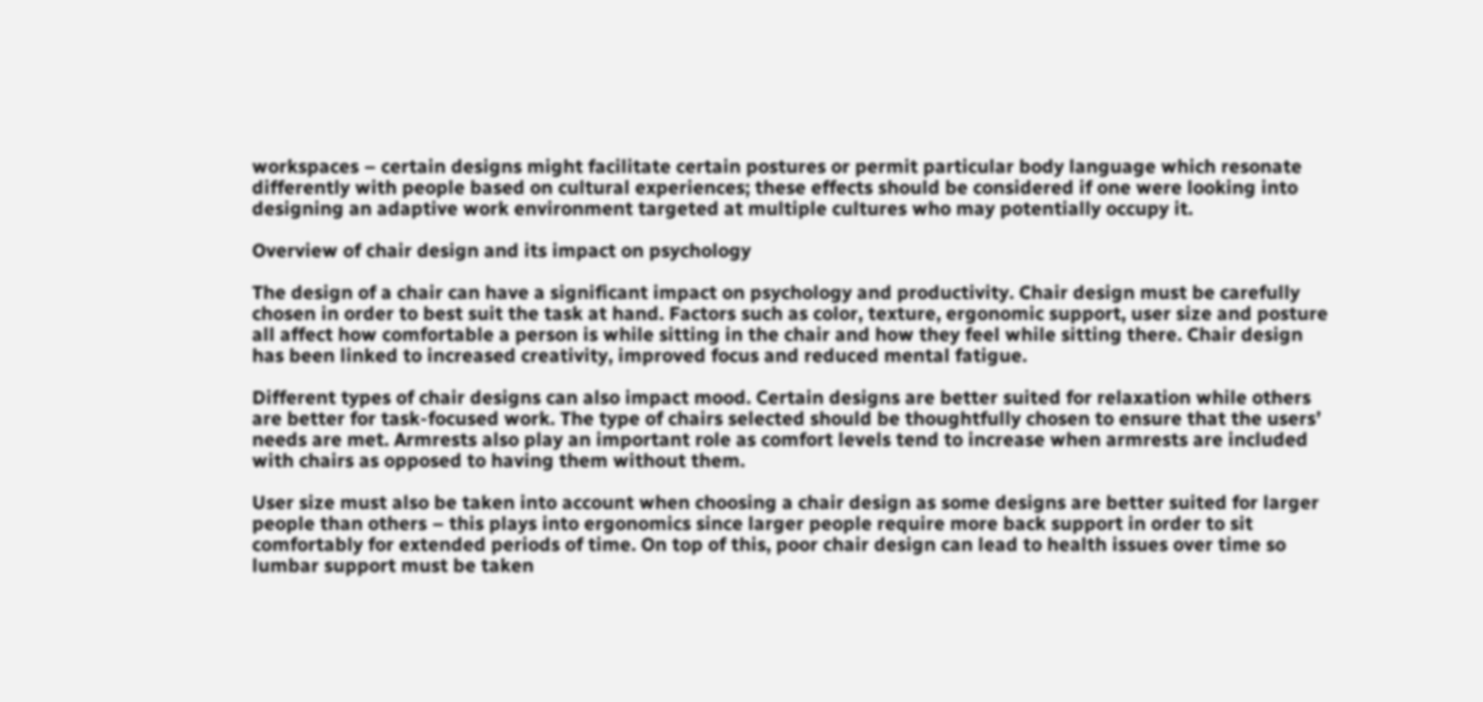workspaces – certain designs might facilitate certain postures or permit particular body language which resonate differently with people based on cultural experiences; these effects should be considered if one were looking into designing an adaptive work environment targeted at multiple cultures who may potentially occupy it.

Overview of chair design and its impact on psychology

The design of a chair can have a significant impact on psychology and productivity. Chair design must be carefully chosen in order to best suit the task at hand. Factors such as color, texture, ergonomic support, user size and posture all affect how comfortable a person is while sitting in the chair and how they feel while sitting there. Chair design has been linked to increased creativity, improved focus and reduced mental fatigue.

Different types of chair designs can also impact mood. Certain designs are better suited for relaxation while others are better for task-focused work. The type of chairs selected should be thoughtfully chosen to ensure that the users’ needs are met. Armrests also play an important role as comfort levels tend to increase when armrests are included with chairs as opposed to having them without them.

User size must also be taken into account when choosing a chair design as some designs are better suited for larger people than others – this plays into ergonomics since larger people require more back support in order to sit comfortably for extended periods of time. On top of this, poor chair design can lead to health issues over time so lumbar support must be taken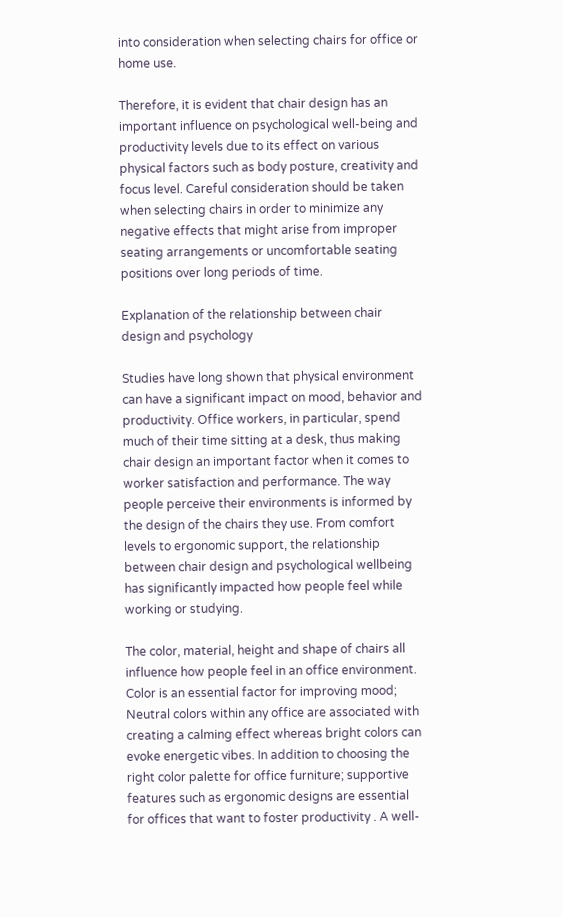into consideration when selecting chairs for office or home use.

Therefore, it is evident that chair design has an important influence on psychological well-being and productivity levels due to its effect on various physical factors such as body posture, creativity and focus level. Careful consideration should be taken when selecting chairs in order to minimize any negative effects that might arise from improper seating arrangements or uncomfortable seating positions over long periods of time.

Explanation of the relationship between chair design and psychology

Studies have long shown that physical environment can have a significant impact on mood, behavior and productivity. Office workers, in particular, spend much of their time sitting at a desk, thus making chair design an important factor when it comes to worker satisfaction and performance. The way people perceive their environments is informed by the design of the chairs they use. From comfort levels to ergonomic support, the relationship between chair design and psychological wellbeing has significantly impacted how people feel while working or studying.

The color, material, height and shape of chairs all influence how people feel in an office environment. Color is an essential factor for improving mood; Neutral colors within any office are associated with creating a calming effect whereas bright colors can evoke energetic vibes. In addition to choosing the right color palette for office furniture; supportive features such as ergonomic designs are essential for offices that want to foster productivity . A well-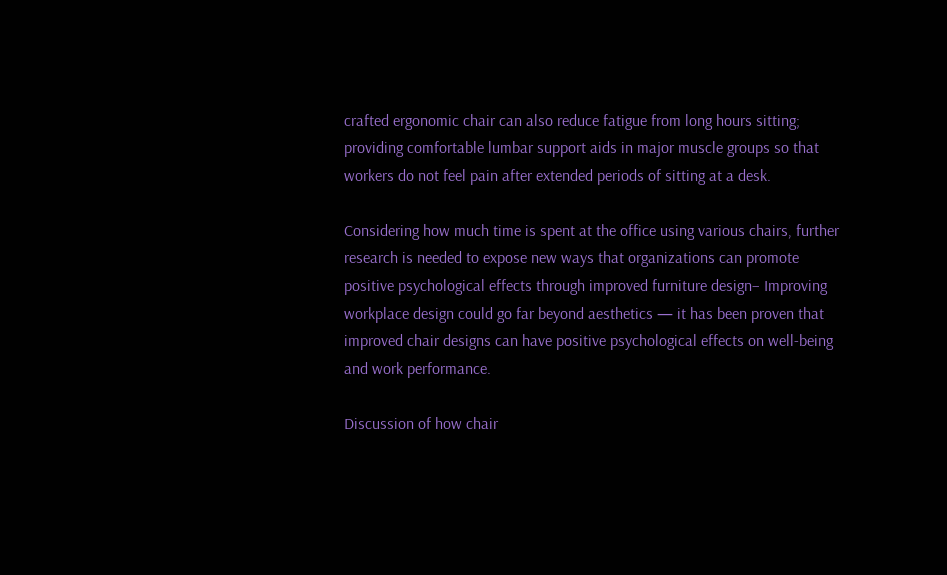crafted ergonomic chair can also reduce fatigue from long hours sitting; providing comfortable lumbar support aids in major muscle groups so that workers do not feel pain after extended periods of sitting at a desk.

Considering how much time is spent at the office using various chairs, further research is needed to expose new ways that organizations can promote positive psychological effects through improved furniture design– Improving workplace design could go far beyond aesthetics — it has been proven that improved chair designs can have positive psychological effects on well-being and work performance.

Discussion of how chair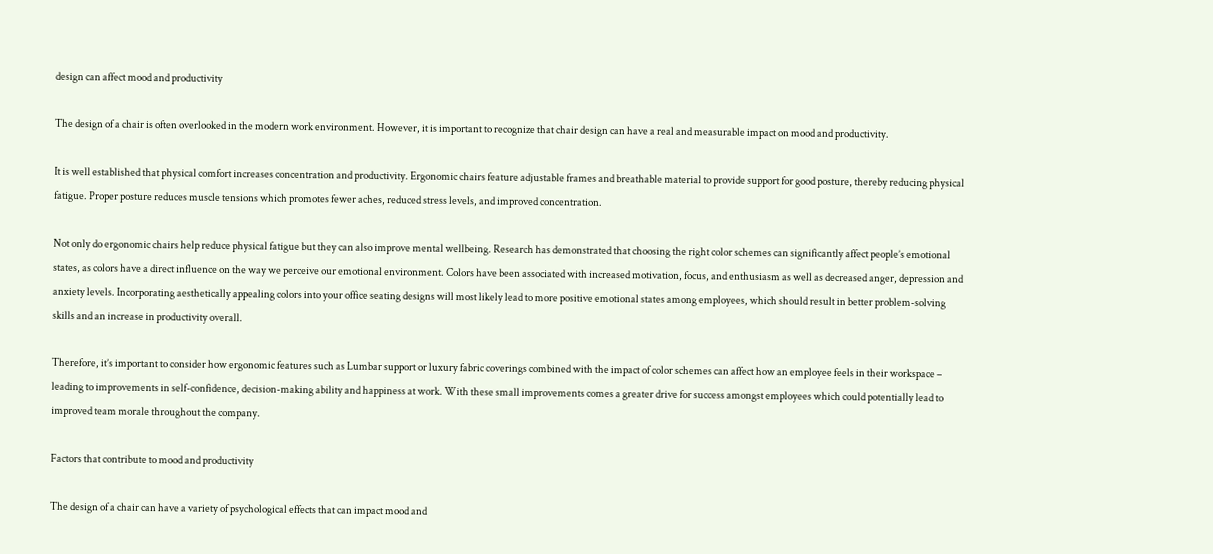design can affect mood and productivity

The design of a chair is often overlooked in the modern work environment. However, it is important to recognize that chair design can have a real and measurable impact on mood and productivity.

It is well established that physical comfort increases concentration and productivity. Ergonomic chairs feature adjustable frames and breathable material to provide support for good posture, thereby reducing physical fatigue. Proper posture reduces muscle tensions which promotes fewer aches, reduced stress levels, and improved concentration.

Not only do ergonomic chairs help reduce physical fatigue but they can also improve mental wellbeing. Research has demonstrated that choosing the right color schemes can significantly affect people’s emotional states, as colors have a direct influence on the way we perceive our emotional environment. Colors have been associated with increased motivation, focus, and enthusiasm as well as decreased anger, depression and anxiety levels. Incorporating aesthetically appealing colors into your office seating designs will most likely lead to more positive emotional states among employees, which should result in better problem-solving skills and an increase in productivity overall.

Therefore, it’s important to consider how ergonomic features such as Lumbar support or luxury fabric coverings combined with the impact of color schemes can affect how an employee feels in their workspace – leading to improvements in self-confidence, decision-making ability and happiness at work. With these small improvements comes a greater drive for success amongst employees which could potentially lead to improved team morale throughout the company.

Factors that contribute to mood and productivity

The design of a chair can have a variety of psychological effects that can impact mood and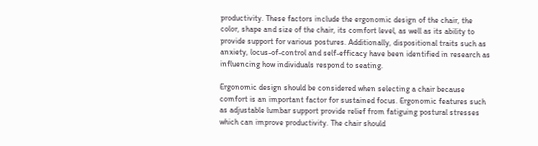productivity. These factors include the ergonomic design of the chair, the color, shape and size of the chair, its comfort level, as well as its ability to provide support for various postures. Additionally, dispositional traits such as anxiety, locus-of-control and self-efficacy have been identified in research as influencing how individuals respond to seating.

Ergonomic design should be considered when selecting a chair because comfort is an important factor for sustained focus. Ergonomic features such as adjustable lumbar support provide relief from fatiguing postural stresses which can improve productivity. The chair should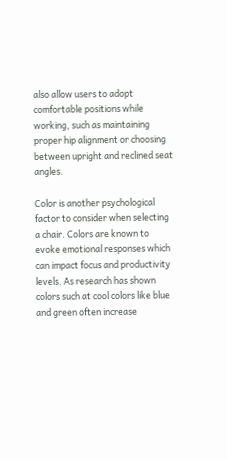also allow users to adopt comfortable positions while working, such as maintaining proper hip alignment or choosing between upright and reclined seat angles.

Color is another psychological factor to consider when selecting a chair. Colors are known to evoke emotional responses which can impact focus and productivity levels. As research has shown colors such at cool colors like blue and green often increase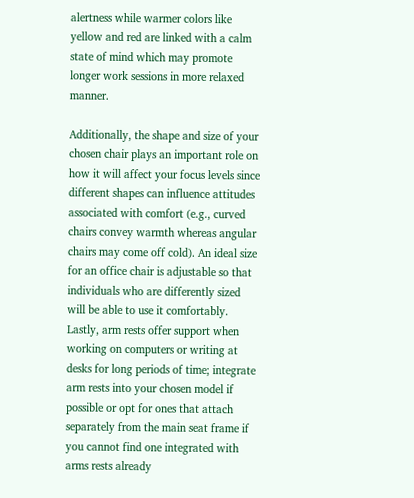alertness while warmer colors like yellow and red are linked with a calm state of mind which may promote longer work sessions in more relaxed manner.

Additionally, the shape and size of your chosen chair plays an important role on how it will affect your focus levels since different shapes can influence attitudes associated with comfort (e.g., curved chairs convey warmth whereas angular chairs may come off cold). An ideal size for an office chair is adjustable so that individuals who are differently sized will be able to use it comfortably. Lastly, arm rests offer support when working on computers or writing at desks for long periods of time; integrate arm rests into your chosen model if possible or opt for ones that attach separately from the main seat frame if you cannot find one integrated with arms rests already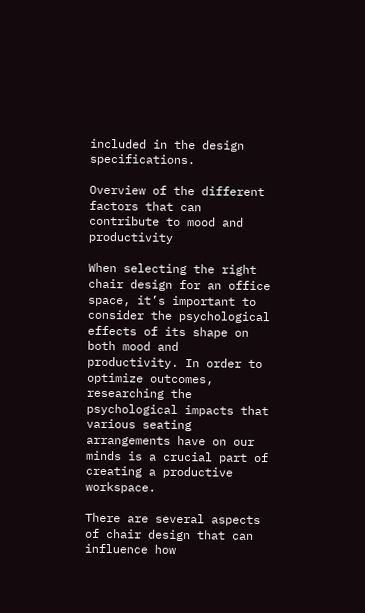included in the design specifications.

Overview of the different factors that can contribute to mood and productivity

When selecting the right chair design for an office space, it’s important to consider the psychological effects of its shape on both mood and productivity. In order to optimize outcomes, researching the psychological impacts that various seating arrangements have on our minds is a crucial part of creating a productive workspace.

There are several aspects of chair design that can influence how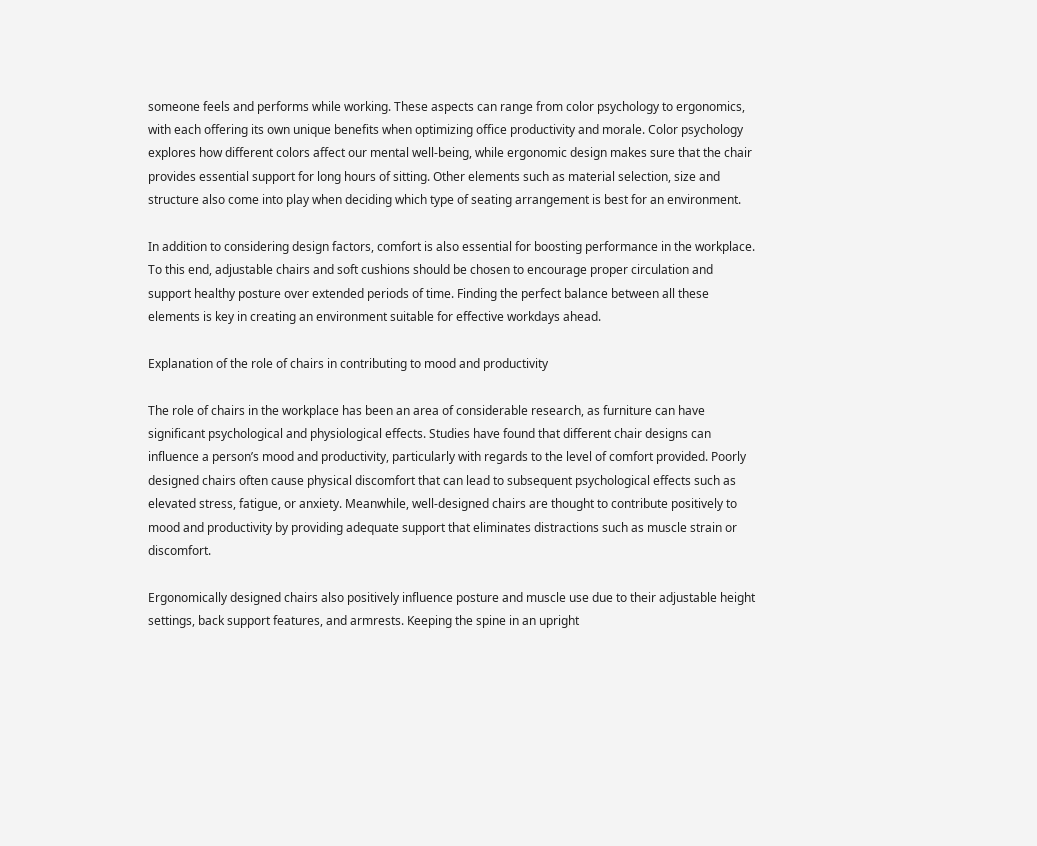someone feels and performs while working. These aspects can range from color psychology to ergonomics, with each offering its own unique benefits when optimizing office productivity and morale. Color psychology explores how different colors affect our mental well-being, while ergonomic design makes sure that the chair provides essential support for long hours of sitting. Other elements such as material selection, size and structure also come into play when deciding which type of seating arrangement is best for an environment.

In addition to considering design factors, comfort is also essential for boosting performance in the workplace. To this end, adjustable chairs and soft cushions should be chosen to encourage proper circulation and support healthy posture over extended periods of time. Finding the perfect balance between all these elements is key in creating an environment suitable for effective workdays ahead.

Explanation of the role of chairs in contributing to mood and productivity

The role of chairs in the workplace has been an area of considerable research, as furniture can have significant psychological and physiological effects. Studies have found that different chair designs can influence a person’s mood and productivity, particularly with regards to the level of comfort provided. Poorly designed chairs often cause physical discomfort that can lead to subsequent psychological effects such as elevated stress, fatigue, or anxiety. Meanwhile, well-designed chairs are thought to contribute positively to mood and productivity by providing adequate support that eliminates distractions such as muscle strain or discomfort.

Ergonomically designed chairs also positively influence posture and muscle use due to their adjustable height settings, back support features, and armrests. Keeping the spine in an upright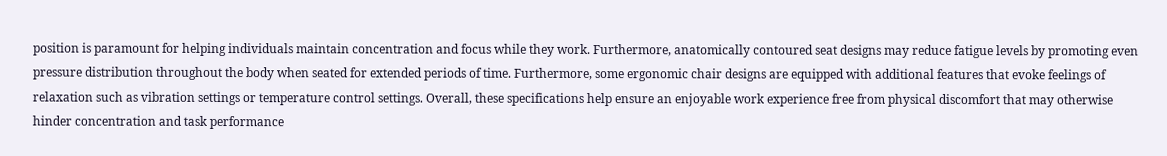position is paramount for helping individuals maintain concentration and focus while they work. Furthermore, anatomically contoured seat designs may reduce fatigue levels by promoting even pressure distribution throughout the body when seated for extended periods of time. Furthermore, some ergonomic chair designs are equipped with additional features that evoke feelings of relaxation such as vibration settings or temperature control settings. Overall, these specifications help ensure an enjoyable work experience free from physical discomfort that may otherwise hinder concentration and task performance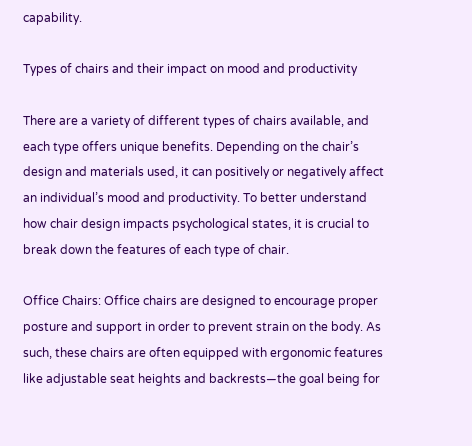capability.

Types of chairs and their impact on mood and productivity

There are a variety of different types of chairs available, and each type offers unique benefits. Depending on the chair’s design and materials used, it can positively or negatively affect an individual’s mood and productivity. To better understand how chair design impacts psychological states, it is crucial to break down the features of each type of chair.

Office Chairs: Office chairs are designed to encourage proper posture and support in order to prevent strain on the body. As such, these chairs are often equipped with ergonomic features like adjustable seat heights and backrests—the goal being for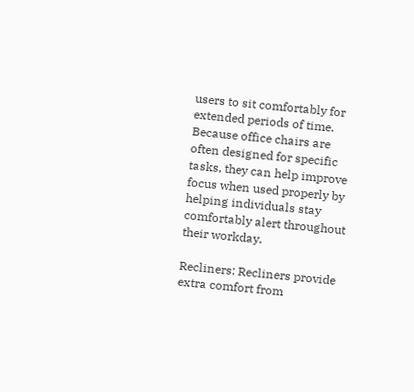users to sit comfortably for extended periods of time. Because office chairs are often designed for specific tasks, they can help improve focus when used properly by helping individuals stay comfortably alert throughout their workday.

Recliners: Recliners provide extra comfort from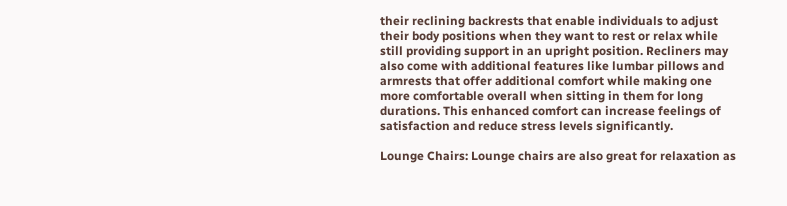their reclining backrests that enable individuals to adjust their body positions when they want to rest or relax while still providing support in an upright position. Recliners may also come with additional features like lumbar pillows and armrests that offer additional comfort while making one more comfortable overall when sitting in them for long durations. This enhanced comfort can increase feelings of satisfaction and reduce stress levels significantly.

Lounge Chairs: Lounge chairs are also great for relaxation as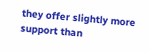they offer slightly more support than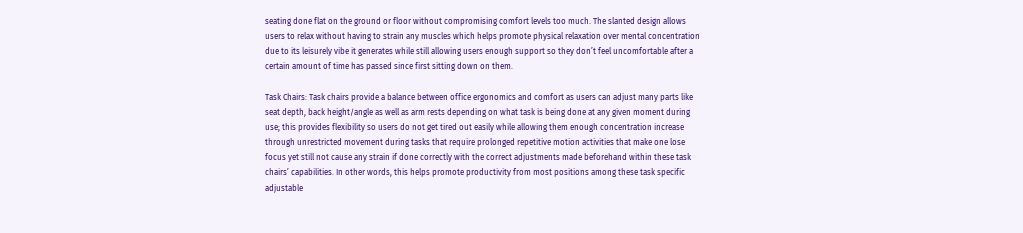seating done flat on the ground or floor without compromising comfort levels too much. The slanted design allows users to relax without having to strain any muscles which helps promote physical relaxation over mental concentration due to its leisurely vibe it generates while still allowing users enough support so they don’t feel uncomfortable after a certain amount of time has passed since first sitting down on them.

Task Chairs: Task chairs provide a balance between office ergonomics and comfort as users can adjust many parts like seat depth, back height/angle as well as arm rests depending on what task is being done at any given moment during use; this provides flexibility so users do not get tired out easily while allowing them enough concentration increase through unrestricted movement during tasks that require prolonged repetitive motion activities that make one lose focus yet still not cause any strain if done correctly with the correct adjustments made beforehand within these task chairs’ capabilities. In other words, this helps promote productivity from most positions among these task specific adjustable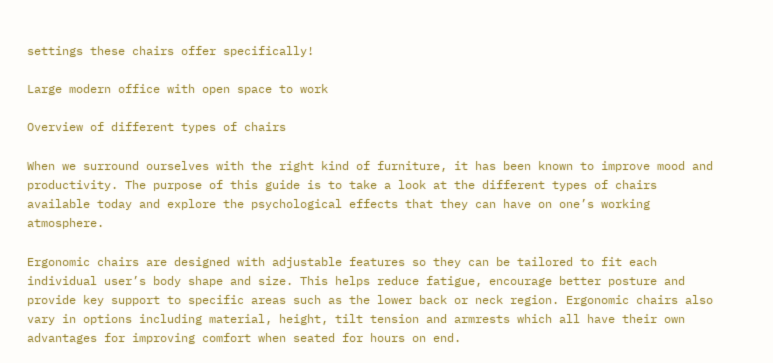settings these chairs offer specifically!

Large modern office with open space to work

Overview of different types of chairs

When we surround ourselves with the right kind of furniture, it has been known to improve mood and productivity. The purpose of this guide is to take a look at the different types of chairs available today and explore the psychological effects that they can have on one’s working atmosphere.

Ergonomic chairs are designed with adjustable features so they can be tailored to fit each individual user’s body shape and size. This helps reduce fatigue, encourage better posture and provide key support to specific areas such as the lower back or neck region. Ergonomic chairs also vary in options including material, height, tilt tension and armrests which all have their own advantages for improving comfort when seated for hours on end.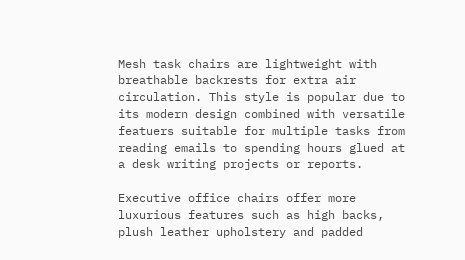Mesh task chairs are lightweight with breathable backrests for extra air circulation. This style is popular due to its modern design combined with versatile featuers suitable for multiple tasks from reading emails to spending hours glued at a desk writing projects or reports.

Executive office chairs offer more luxurious features such as high backs, plush leather upholstery and padded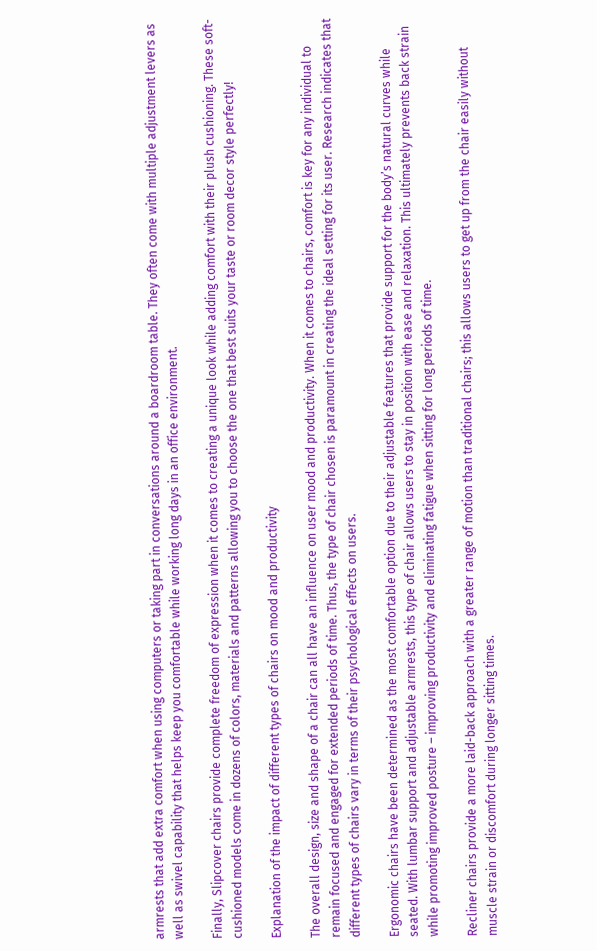armrests that add extra comfort when using computers or taking part in conversations around a boardroom table. They often come with multiple adjustment levers as well as swivel capability that helps keep you comfortable while working long days in an office environment.

Finally, Slipcover chairs provide complete freedom of expression when it comes to creating a unique look while adding comfort with their plush cushioning. These soft-cushioned models come in dozens of colors, materials and patterns allowing you to choose the one that best suits your taste or room decor style perfectly!

Explanation of the impact of different types of chairs on mood and productivity

The overall design, size and shape of a chair can all have an influence on user mood and productivity. When it comes to chairs, comfort is key for any individual to remain focused and engaged for extended periods of time. Thus, the type of chair chosen is paramount in creating the ideal setting for its user. Research indicates that different types of chairs vary in terms of their psychological effects on users.

Ergonomic chairs have been determined as the most comfortable option due to their adjustable features that provide support for the body’s natural curves while seated. With lumbar support and adjustable armrests, this type of chair allows users to stay in position with ease and relaxation. This ultimately prevents back strain while promoting improved posture – improving productivity and eliminating fatigue when sitting for long periods of time.

Recliner chairs provide a more laid-back approach with a greater range of motion than traditional chairs; this allows users to get up from the chair easily without muscle strain or discomfort during longer sitting times.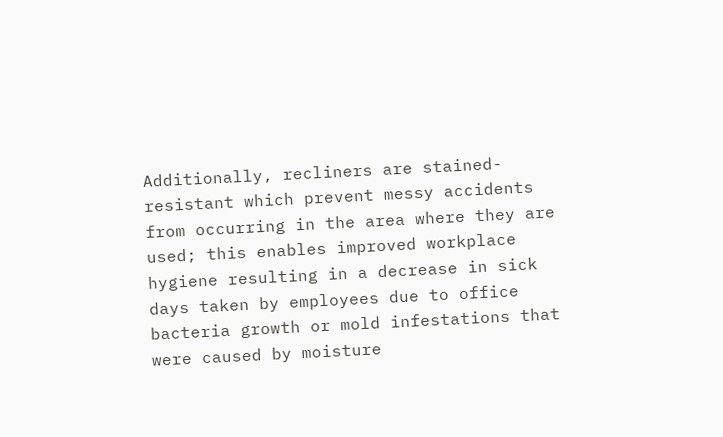Additionally, recliners are stained-resistant which prevent messy accidents from occurring in the area where they are used; this enables improved workplace hygiene resulting in a decrease in sick days taken by employees due to office bacteria growth or mold infestations that were caused by moisture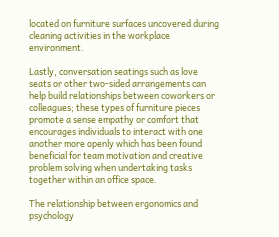located on furniture surfaces uncovered during cleaning activities in the workplace environment.

Lastly, conversation seatings such as love seats or other two-sided arrangements can help build relationships between coworkers or colleagues; these types of furniture pieces promote a sense empathy or comfort that encourages individuals to interact with one another more openly which has been found beneficial for team motivation and creative problem solving when undertaking tasks together within an office space.

The relationship between ergonomics and psychology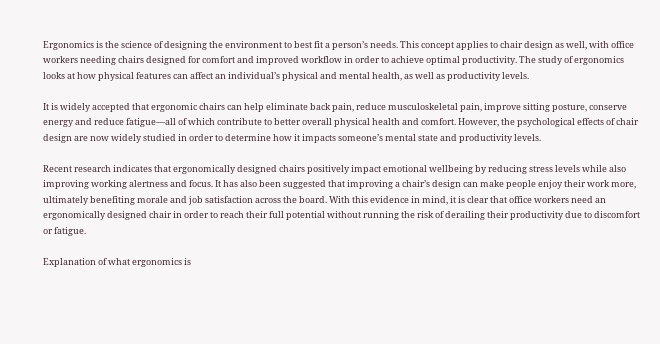Ergonomics is the science of designing the environment to best fit a person’s needs. This concept applies to chair design as well, with office workers needing chairs designed for comfort and improved workflow in order to achieve optimal productivity. The study of ergonomics looks at how physical features can affect an individual’s physical and mental health, as well as productivity levels.

It is widely accepted that ergonomic chairs can help eliminate back pain, reduce musculoskeletal pain, improve sitting posture, conserve energy and reduce fatigue—all of which contribute to better overall physical health and comfort. However, the psychological effects of chair design are now widely studied in order to determine how it impacts someone’s mental state and productivity levels.

Recent research indicates that ergonomically designed chairs positively impact emotional wellbeing by reducing stress levels while also improving working alertness and focus. It has also been suggested that improving a chair’s design can make people enjoy their work more, ultimately benefiting morale and job satisfaction across the board. With this evidence in mind, it is clear that office workers need an ergonomically designed chair in order to reach their full potential without running the risk of derailing their productivity due to discomfort or fatigue.

Explanation of what ergonomics is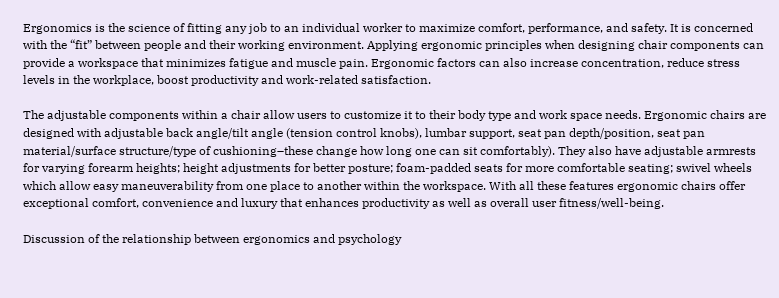Ergonomics is the science of fitting any job to an individual worker to maximize comfort, performance, and safety. It is concerned with the “fit” between people and their working environment. Applying ergonomic principles when designing chair components can provide a workspace that minimizes fatigue and muscle pain. Ergonomic factors can also increase concentration, reduce stress levels in the workplace, boost productivity and work-related satisfaction.

The adjustable components within a chair allow users to customize it to their body type and work space needs. Ergonomic chairs are designed with adjustable back angle/tilt angle (tension control knobs), lumbar support, seat pan depth/position, seat pan material/surface structure/type of cushioning–these change how long one can sit comfortably). They also have adjustable armrests for varying forearm heights; height adjustments for better posture; foam-padded seats for more comfortable seating; swivel wheels which allow easy maneuverability from one place to another within the workspace. With all these features ergonomic chairs offer exceptional comfort, convenience and luxury that enhances productivity as well as overall user fitness/well-being.

Discussion of the relationship between ergonomics and psychology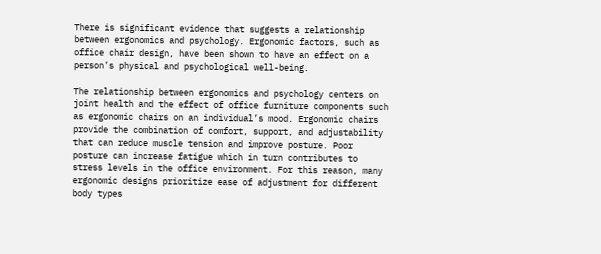There is significant evidence that suggests a relationship between ergonomics and psychology. Ergonomic factors, such as office chair design, have been shown to have an effect on a person’s physical and psychological well-being.

The relationship between ergonomics and psychology centers on joint health and the effect of office furniture components such as ergonomic chairs on an individual’s mood. Ergonomic chairs provide the combination of comfort, support, and adjustability that can reduce muscle tension and improve posture. Poor posture can increase fatigue which in turn contributes to stress levels in the office environment. For this reason, many ergonomic designs prioritize ease of adjustment for different body types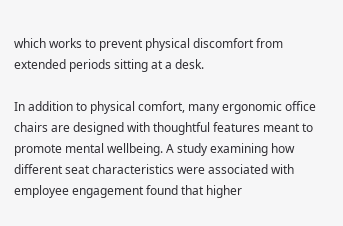which works to prevent physical discomfort from extended periods sitting at a desk.

In addition to physical comfort, many ergonomic office chairs are designed with thoughtful features meant to promote mental wellbeing. A study examining how different seat characteristics were associated with employee engagement found that higher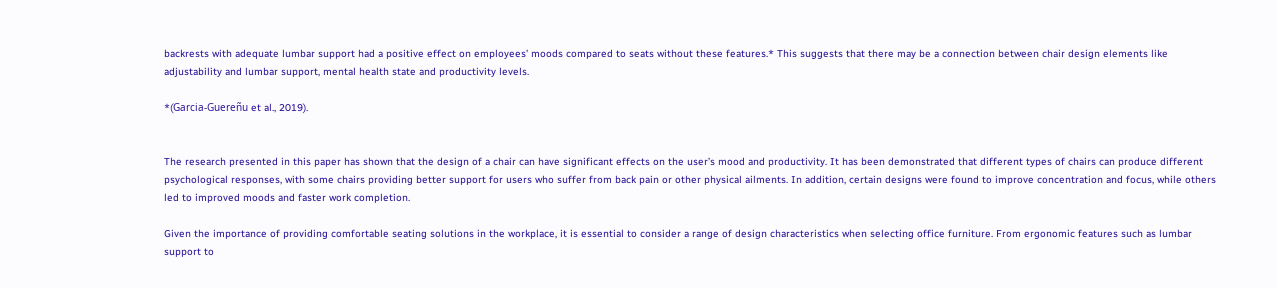backrests with adequate lumbar support had a positive effect on employees’ moods compared to seats without these features.* This suggests that there may be a connection between chair design elements like adjustability and lumbar support, mental health state and productivity levels.

*(Garcia-Guereñu et al., 2019).


The research presented in this paper has shown that the design of a chair can have significant effects on the user’s mood and productivity. It has been demonstrated that different types of chairs can produce different psychological responses, with some chairs providing better support for users who suffer from back pain or other physical ailments. In addition, certain designs were found to improve concentration and focus, while others led to improved moods and faster work completion.

Given the importance of providing comfortable seating solutions in the workplace, it is essential to consider a range of design characteristics when selecting office furniture. From ergonomic features such as lumbar support to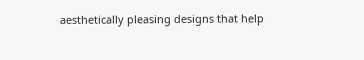aesthetically pleasing designs that help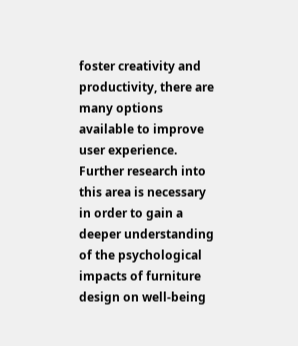foster creativity and productivity, there are many options available to improve user experience. Further research into this area is necessary in order to gain a deeper understanding of the psychological impacts of furniture design on well-being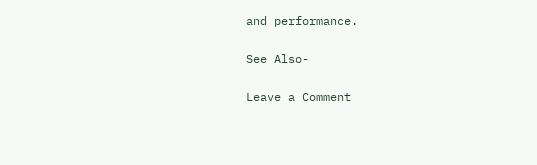and performance.

See Also-

Leave a Comment